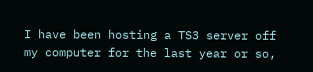I have been hosting a TS3 server off my computer for the last year or so,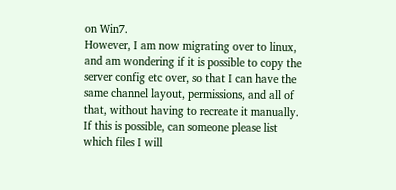on Win7.
However, I am now migrating over to linux, and am wondering if it is possible to copy the server config etc over, so that I can have the same channel layout, permissions, and all of that, without having to recreate it manually.
If this is possible, can someone please list which files I will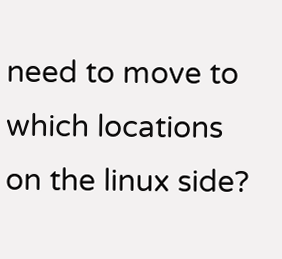need to move to which locations on the linux side?